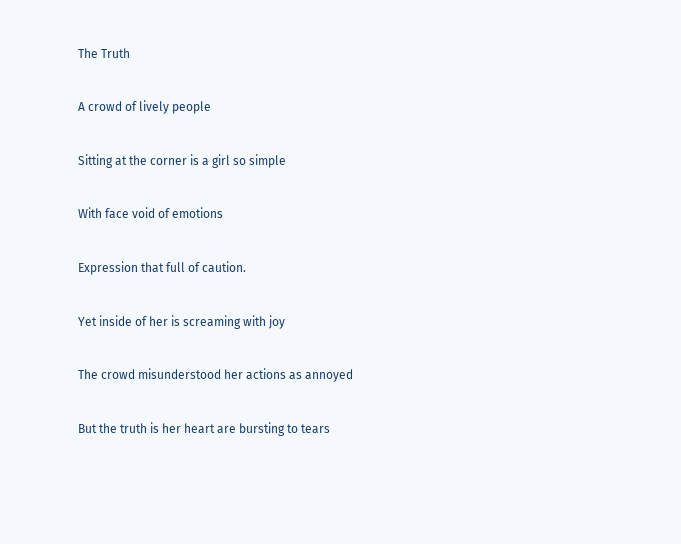The Truth

A crowd of lively people

Sitting at the corner is a girl so simple

With face void of emotions

Expression that full of caution.

Yet inside of her is screaming with joy

The crowd misunderstood her actions as annoyed

But the truth is her heart are bursting to tears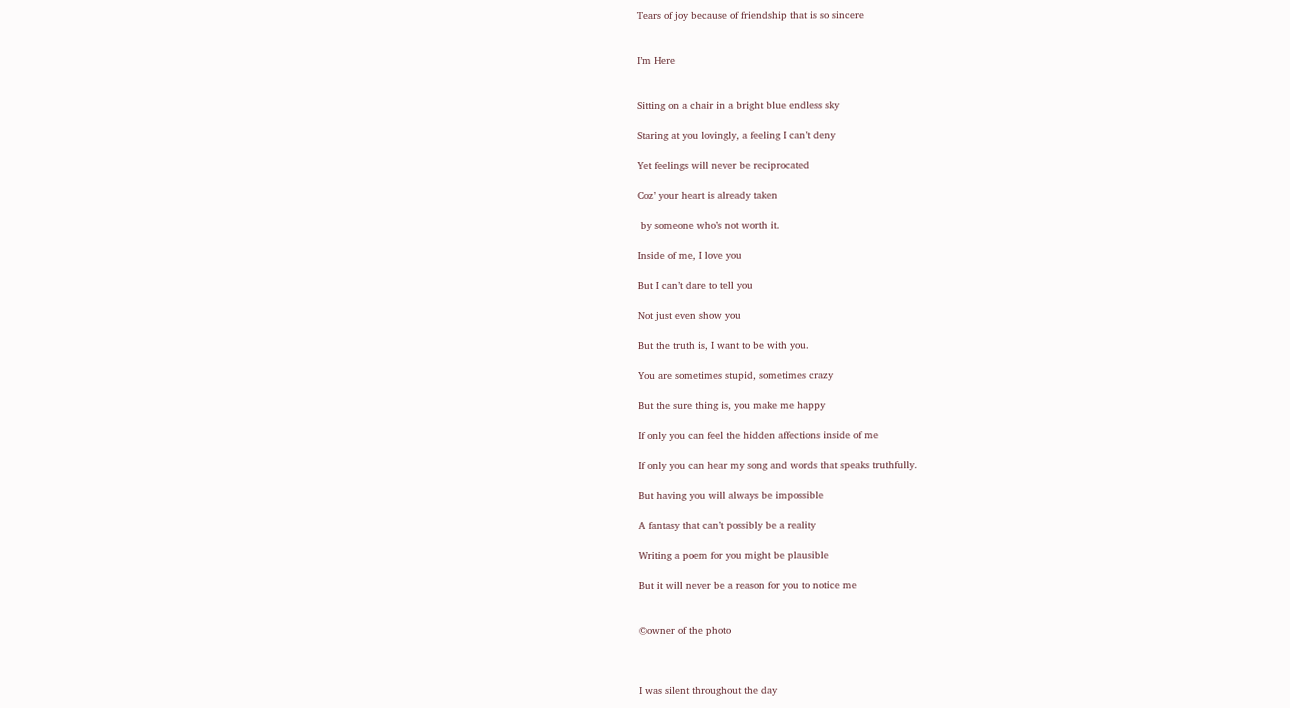Tears of joy because of friendship that is so sincere


I’m Here


Sitting on a chair in a bright blue endless sky

Staring at you lovingly, a feeling I can’t deny

Yet feelings will never be reciprocated

Coz’ your heart is already taken

 by someone who’s not worth it.

Inside of me, I love you

But I can’t dare to tell you

Not just even show you

But the truth is, I want to be with you.

You are sometimes stupid, sometimes crazy

But the sure thing is, you make me happy

If only you can feel the hidden affections inside of me

If only you can hear my song and words that speaks truthfully.

But having you will always be impossible

A fantasy that can’t possibly be a reality

Writing a poem for you might be plausible

But it will never be a reason for you to notice me


©owner of the photo



I was silent throughout the day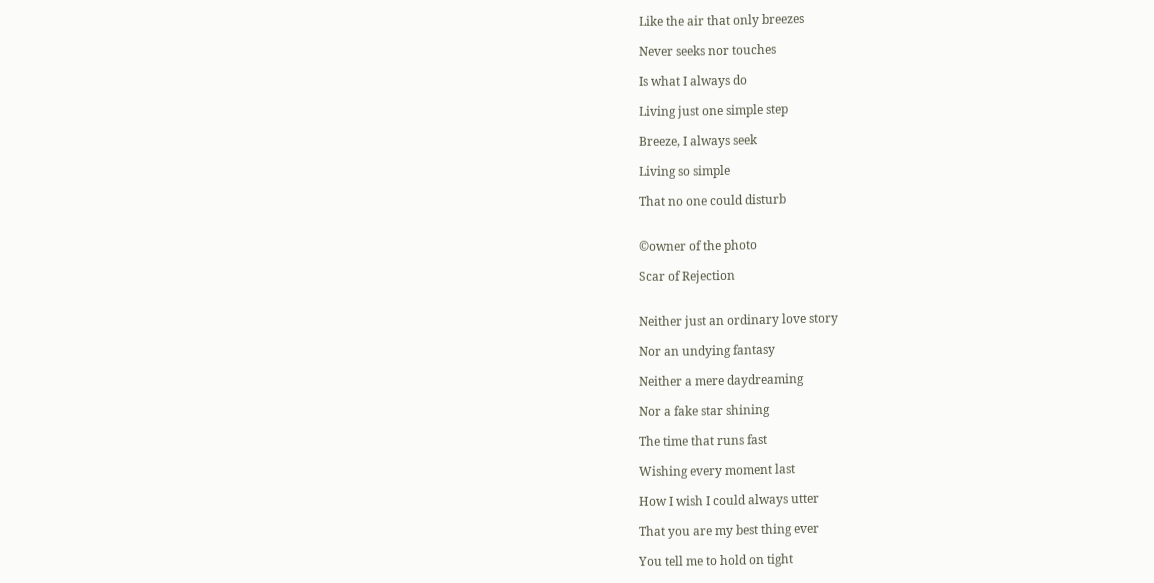Like the air that only breezes

Never seeks nor touches

Is what I always do

Living just one simple step

Breeze, I always seek

Living so simple

That no one could disturb


©owner of the photo

Scar of Rejection


Neither just an ordinary love story

Nor an undying fantasy

Neither a mere daydreaming

Nor a fake star shining

The time that runs fast

Wishing every moment last

How I wish I could always utter

That you are my best thing ever

You tell me to hold on tight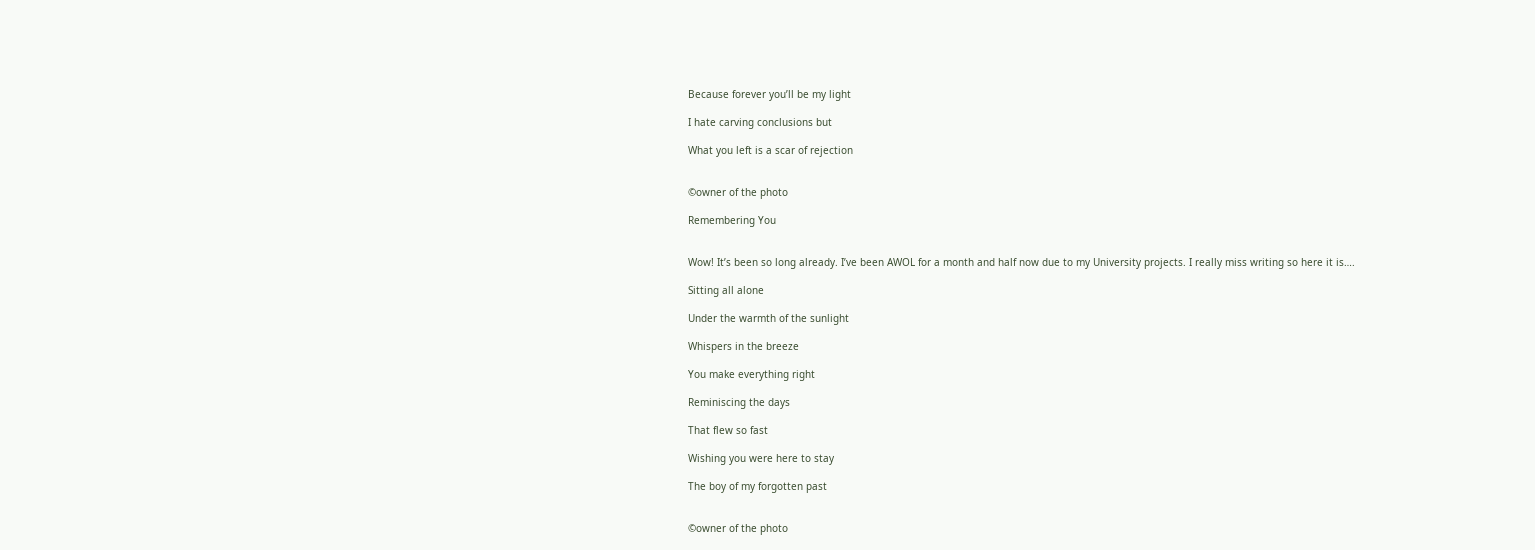Because forever you’ll be my light

I hate carving conclusions but

What you left is a scar of rejection


©owner of the photo

Remembering You


Wow! It’s been so long already. I’ve been AWOL for a month and half now due to my University projects. I really miss writing so here it is….

Sitting all alone

Under the warmth of the sunlight

Whispers in the breeze

You make everything right

Reminiscing the days

That flew so fast

Wishing you were here to stay

The boy of my forgotten past


©owner of the photo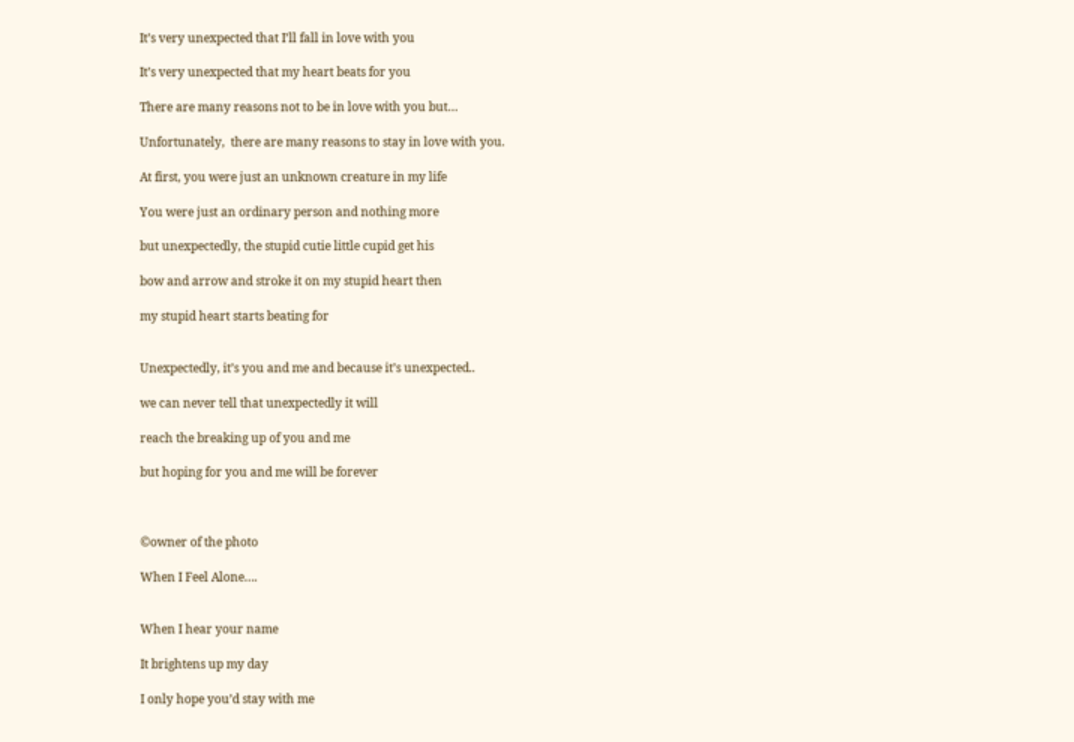It’s very unexpected that I’ll fall in love with you

It’s very unexpected that my heart beats for you

There are many reasons not to be in love with you but…

Unfortunately,  there are many reasons to stay in love with you.

At first, you were just an unknown creature in my life

You were just an ordinary person and nothing more

but unexpectedly, the stupid cutie little cupid get his

bow and arrow and stroke it on my stupid heart then

my stupid heart starts beating for


Unexpectedly, it’s you and me and because it’s unexpected..

we can never tell that unexpectedly it will

reach the breaking up of you and me

but hoping for you and me will be forever



©owner of the photo

When I Feel Alone….


When I hear your name

It brightens up my day

I only hope you’d stay with me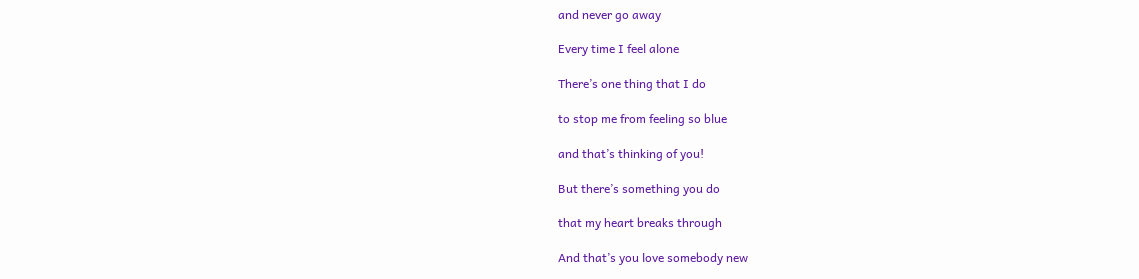and never go away

Every time I feel alone

There’s one thing that I do

to stop me from feeling so blue

and that’s thinking of you!

But there’s something you do

that my heart breaks through

And that’s you love somebody new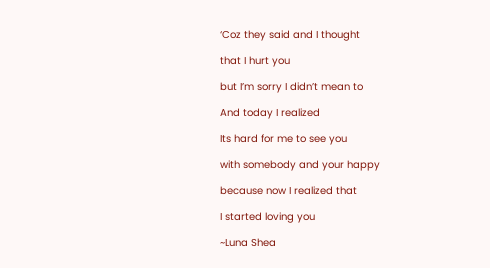‘Coz they said and I thought

that I hurt you

but I’m sorry I didn’t mean to

And today I realized

Its hard for me to see you

with somebody and your happy

because now I realized that

I started loving you

~Luna Shea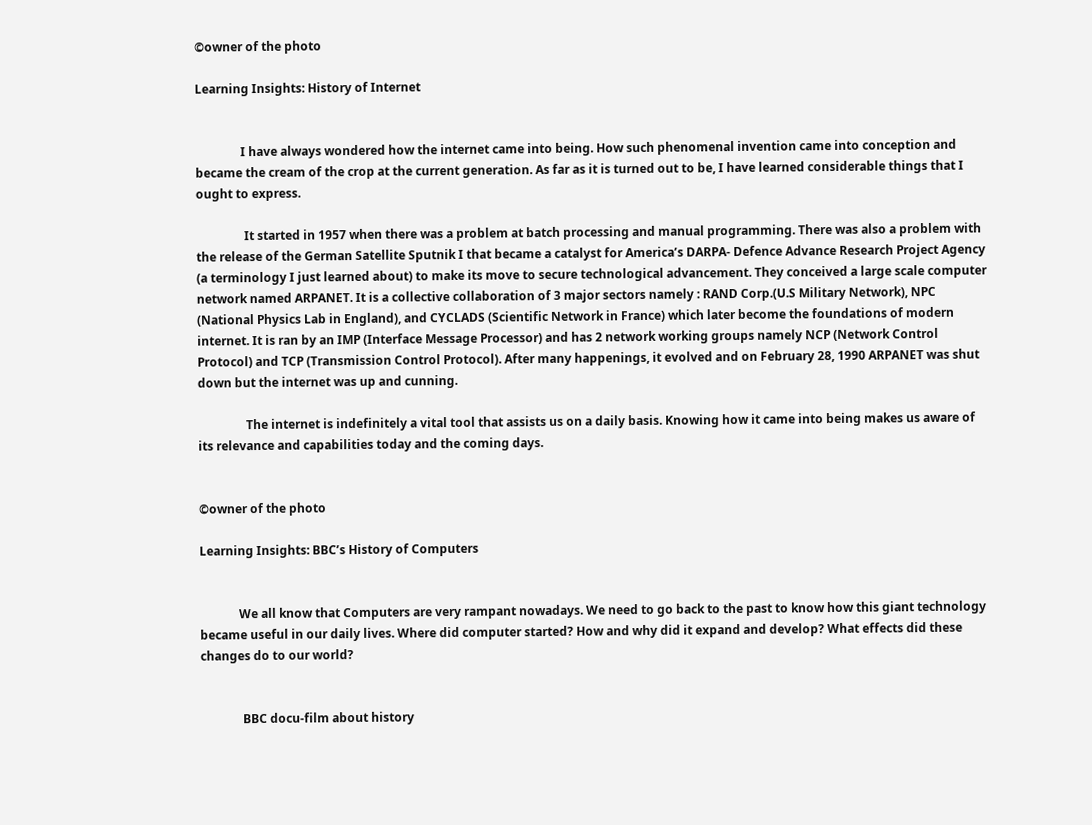©owner of the photo

Learning Insights: History of Internet


               I have always wondered how the internet came into being. How such phenomenal invention came into conception and became the cream of the crop at the current generation. As far as it is turned out to be, I have learned considerable things that I ought to express.

                It started in 1957 when there was a problem at batch processing and manual programming. There was also a problem with the release of the German Satellite Sputnik I that became a catalyst for America’s DARPA- Defence Advance Research Project Agency (a terminology I just learned about) to make its move to secure technological advancement. They conceived a large scale computer network named ARPANET. It is a collective collaboration of 3 major sectors namely : RAND Corp.(U.S Military Network), NPC (National Physics Lab in England), and CYCLADS (Scientific Network in France) which later become the foundations of modern internet. It is ran by an IMP (Interface Message Processor) and has 2 network working groups namely NCP (Network Control Protocol) and TCP (Transmission Control Protocol). After many happenings, it evolved and on February 28, 1990 ARPANET was shut down but the internet was up and cunning.

                The internet is indefinitely a vital tool that assists us on a daily basis. Knowing how it came into being makes us aware of its relevance and capabilities today and the coming days.


©owner of the photo

Learning Insights: BBC’s History of Computers


             We all know that Computers are very rampant nowadays. We need to go back to the past to know how this giant technology became useful in our daily lives. Where did computer started? How and why did it expand and develop? What effects did these changes do to our world?


              BBC docu-film about history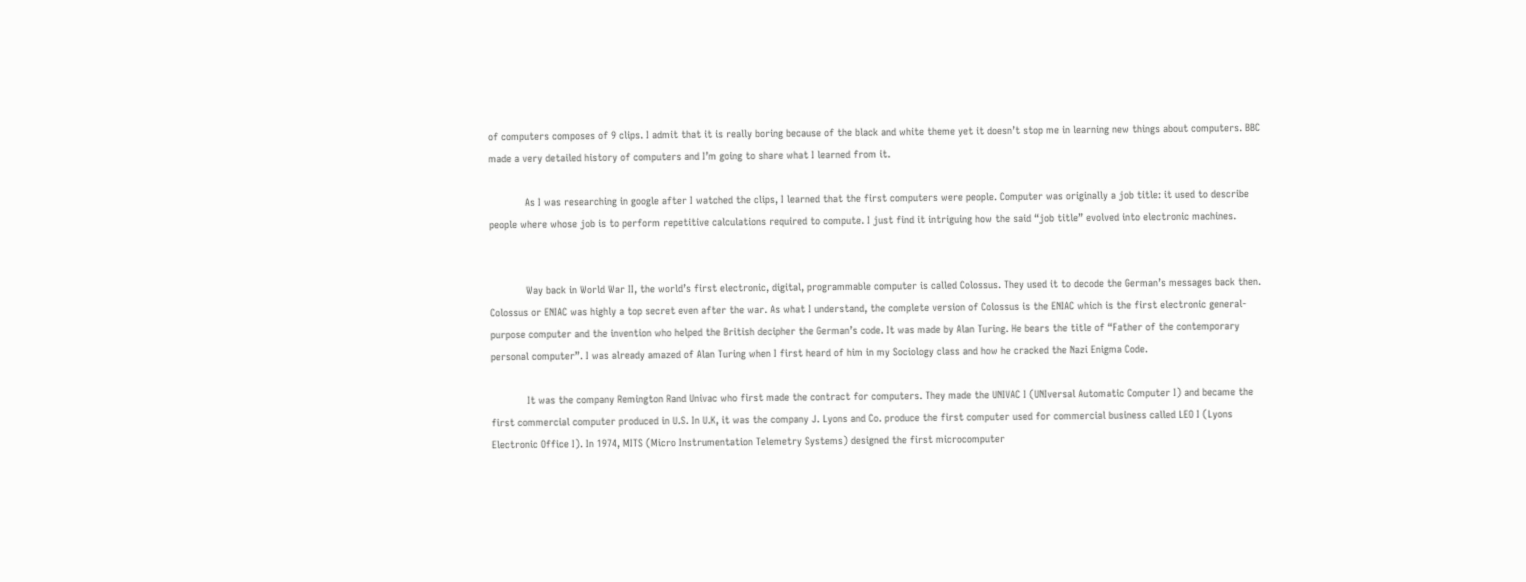of computers composes of 9 clips. I admit that it is really boring because of the black and white theme yet it doesn’t stop me in learning new things about computers. BBC made a very detailed history of computers and I’m going to share what I learned from it.

            As I was researching in google after I watched the clips, I learned that the first computers were people. Computer was originally a job title: it used to describe people where whose job is to perform repetitive calculations required to compute. I just find it intriguing how the said “job title” evolved into electronic machines.


            Way back in World War II, the world’s first electronic, digital, programmable computer is called Colossus. They used it to decode the German’s messages back then. Colossus or ENIAC was highly a top secret even after the war. As what I understand, the complete version of Colossus is the ENIAC which is the first electronic general-purpose computer and the invention who helped the British decipher the German’s code. It was made by Alan Turing. He bears the title of “Father of the contemporary personal computer”. I was already amazed of Alan Turing when I first heard of him in my Sociology class and how he cracked the Nazi Enigma Code.

            It was the company Remington Rand Univac who first made the contract for computers. They made the UNIVAC I (UNIversal Automatic Computer I) and became the first commercial computer produced in U.S. In U.K, it was the company J. Lyons and Co. produce the first computer used for commercial business called LEO I (Lyons Electronic Office I). In 1974, MITS (Micro Instrumentation Telemetry Systems) designed the first microcomputer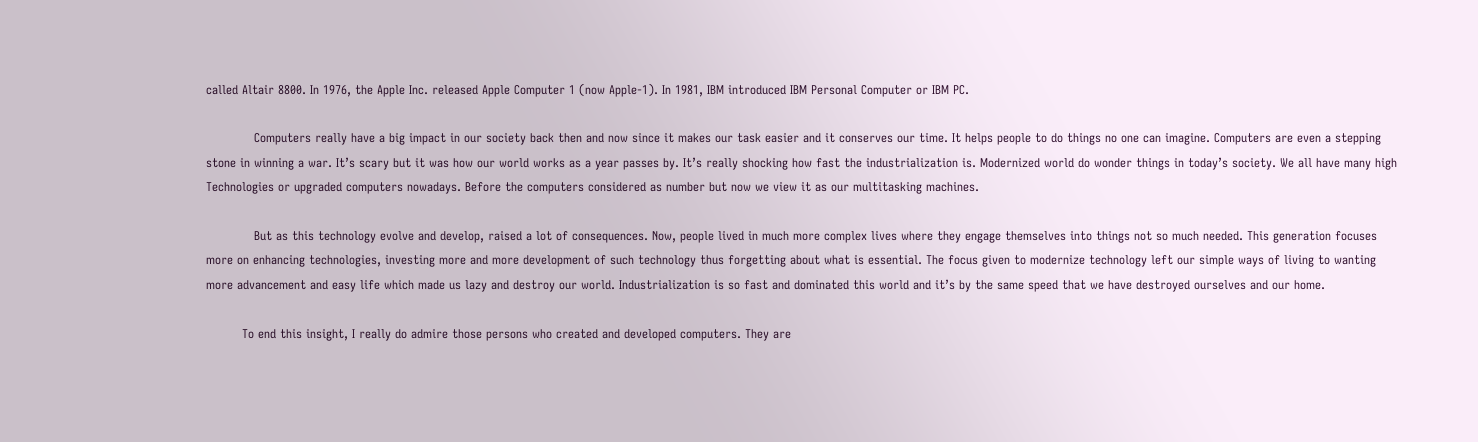called Altair 8800. In 1976, the Apple Inc. released Apple Computer 1 (now Apple-1). In 1981, IBM introduced IBM Personal Computer or IBM PC.

            Computers really have a big impact in our society back then and now since it makes our task easier and it conserves our time. It helps people to do things no one can imagine. Computers are even a stepping stone in winning a war. It’s scary but it was how our world works as a year passes by. It’s really shocking how fast the industrialization is. Modernized world do wonder things in today’s society. We all have many high Technologies or upgraded computers nowadays. Before the computers considered as number but now we view it as our multitasking machines.

            But as this technology evolve and develop, raised a lot of consequences. Now, people lived in much more complex lives where they engage themselves into things not so much needed. This generation focuses more on enhancing technologies, investing more and more development of such technology thus forgetting about what is essential. The focus given to modernize technology left our simple ways of living to wanting more advancement and easy life which made us lazy and destroy our world. Industrialization is so fast and dominated this world and it’s by the same speed that we have destroyed ourselves and our home.

         To end this insight, I really do admire those persons who created and developed computers. They are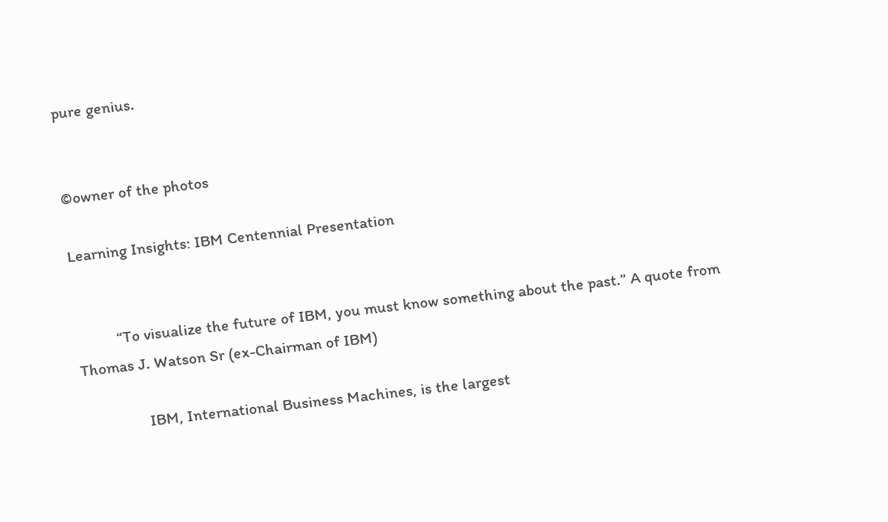pure genius.


©owner of the photos

Learning Insights: IBM Centennial Presentation


          “To visualize the future of IBM, you must know something about the past.” A quote from Thomas J. Watson Sr (ex-Chairman of IBM)

                IBM, International Business Machines, is the largest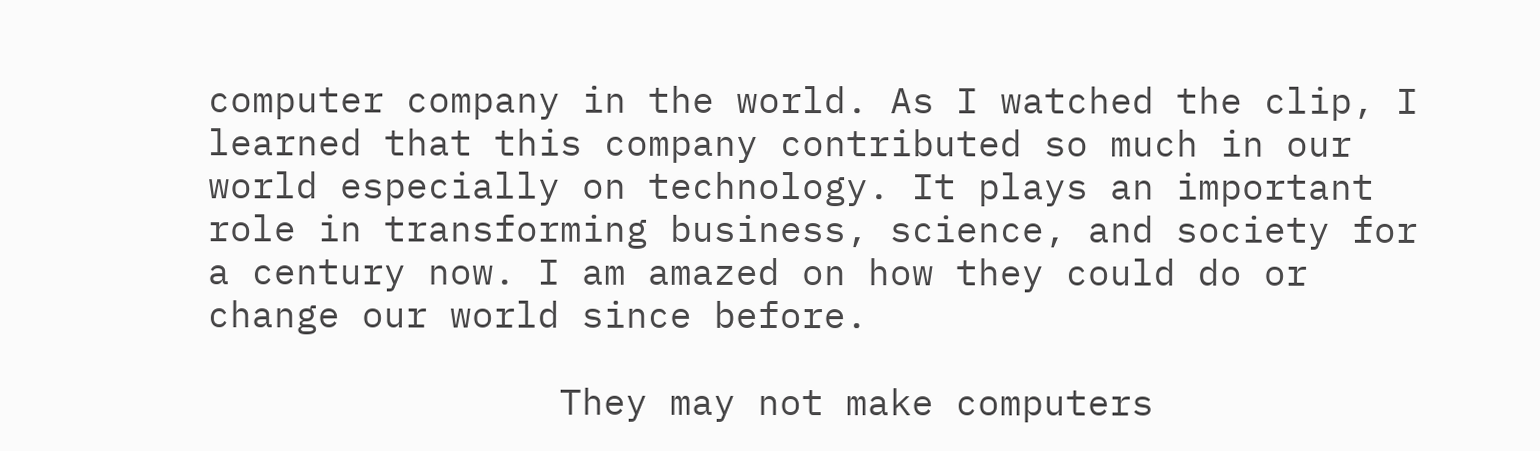computer company in the world. As I watched the clip, I learned that this company contributed so much in our world especially on technology. It plays an important role in transforming business, science, and society for a century now. I am amazed on how they could do or change our world since before.

                They may not make computers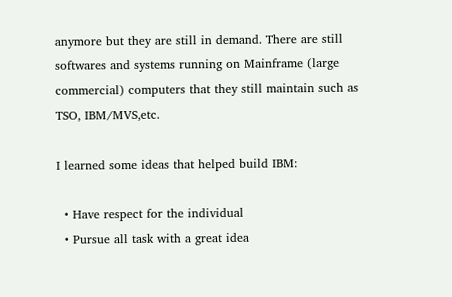anymore but they are still in demand. There are still softwares and systems running on Mainframe (large commercial) computers that they still maintain such as TSO, IBM/MVS,etc.

I learned some ideas that helped build IBM:

  • Have respect for the individual
  • Pursue all task with a great idea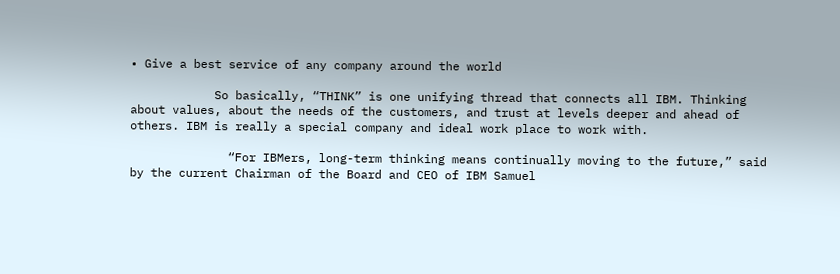• Give a best service of any company around the world

            So basically, “THINK” is one unifying thread that connects all IBM. Thinking about values, about the needs of the customers, and trust at levels deeper and ahead of others. IBM is really a special company and ideal work place to work with.

              “For IBMers, long-term thinking means continually moving to the future,” said by the current Chairman of the Board and CEO of IBM Samuel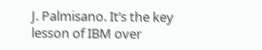J. Palmisano. It’s the key lesson of IBM over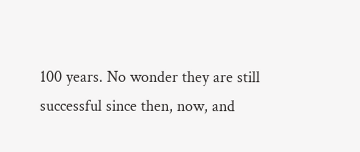100 years. No wonder they are still successful since then, now, and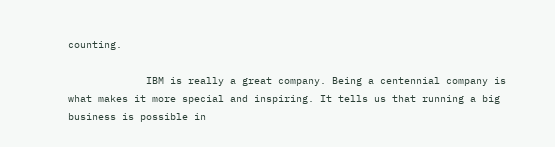counting.

             IBM is really a great company. Being a centennial company is what makes it more special and inspiring. It tells us that running a big business is possible in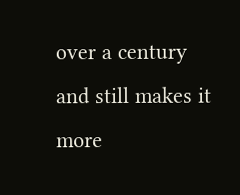over a century and still makes it more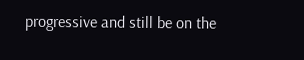progressive and still be on the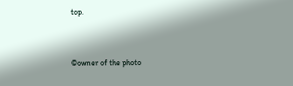top.


©owner of the photo